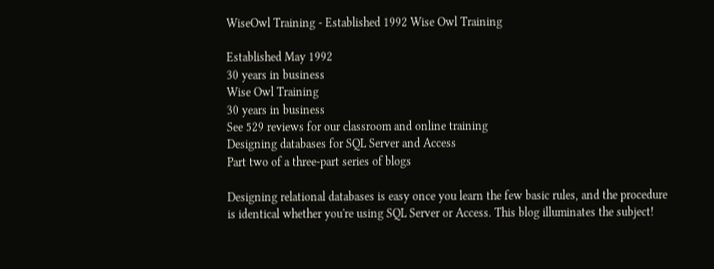WiseOwl Training - Established 1992 Wise Owl Training

Established May 1992
30 years in business
Wise Owl Training
30 years in business
See 529 reviews for our classroom and online training
Designing databases for SQL Server and Access
Part two of a three-part series of blogs

Designing relational databases is easy once you learn the few basic rules, and the procedure is identical whether you're using SQL Server or Access. This blog illuminates the subject!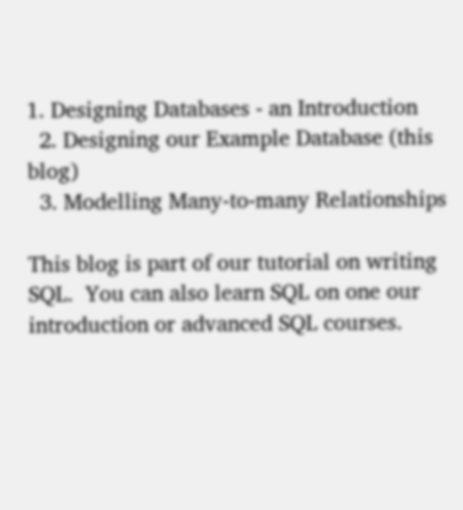1. Designing Databases - an Introduction
  2. Designing our Example Database (this blog)
  3. Modelling Many-to-many Relationships

This blog is part of our tutorial on writing SQL.  You can also learn SQL on one our introduction or advanced SQL courses.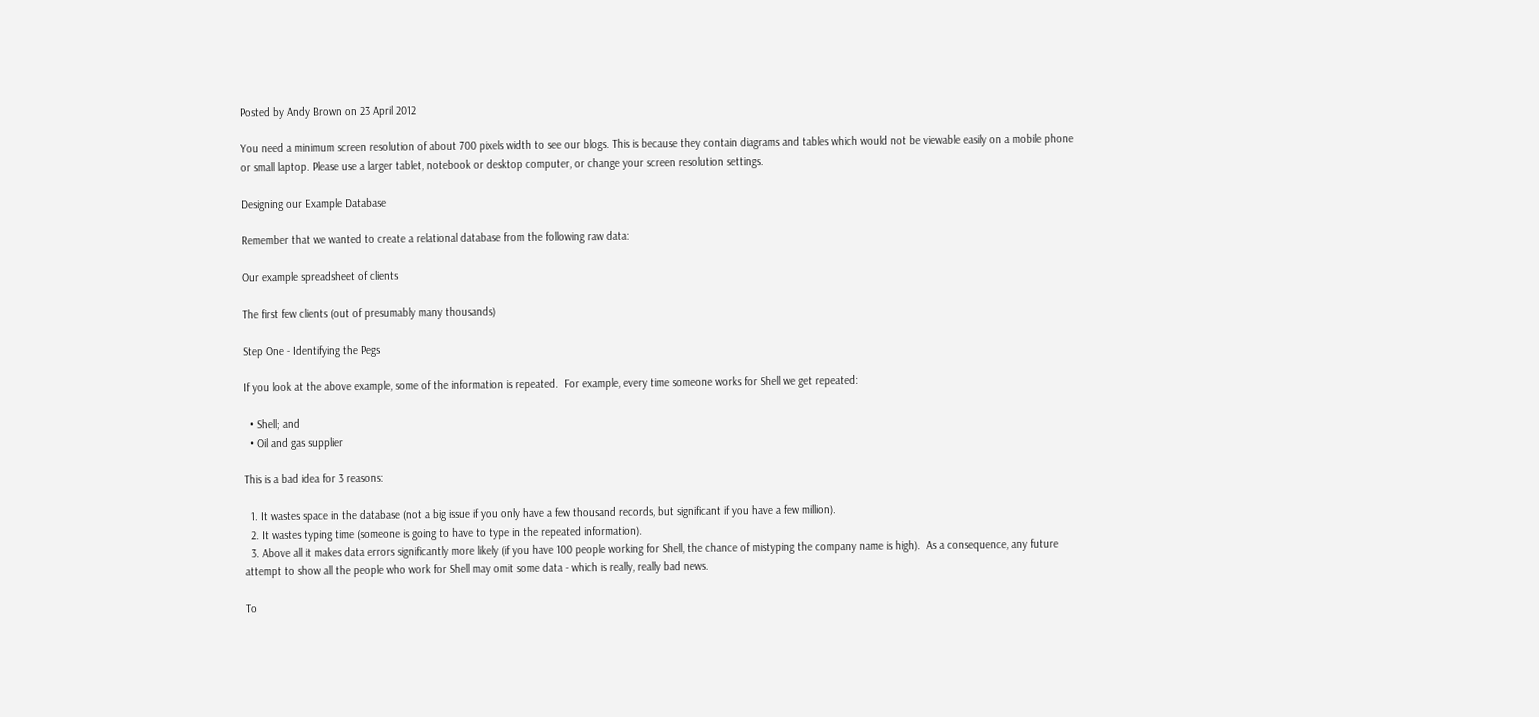Posted by Andy Brown on 23 April 2012

You need a minimum screen resolution of about 700 pixels width to see our blogs. This is because they contain diagrams and tables which would not be viewable easily on a mobile phone or small laptop. Please use a larger tablet, notebook or desktop computer, or change your screen resolution settings.

Designing our Example Database

Remember that we wanted to create a relational database from the following raw data:

Our example spreadsheet of clients

The first few clients (out of presumably many thousands)

Step One - Identifying the Pegs

If you look at the above example, some of the information is repeated.  For example, every time someone works for Shell we get repeated:

  • Shell; and
  • Oil and gas supplier

This is a bad idea for 3 reasons:

  1. It wastes space in the database (not a big issue if you only have a few thousand records, but significant if you have a few million).
  2. It wastes typing time (someone is going to have to type in the repeated information).
  3. Above all it makes data errors significantly more likely (if you have 100 people working for Shell, the chance of mistyping the company name is high).  As a consequence, any future attempt to show all the people who work for Shell may omit some data - which is really, really bad news.

To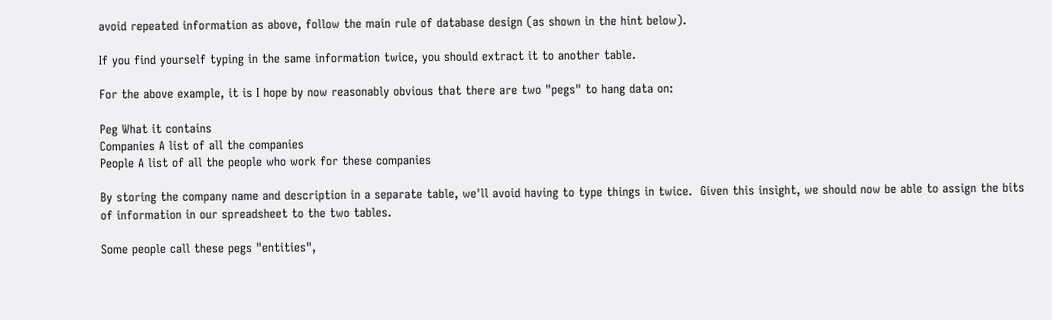avoid repeated information as above, follow the main rule of database design (as shown in the hint below).

If you find yourself typing in the same information twice, you should extract it to another table.

For the above example, it is I hope by now reasonably obvious that there are two "pegs" to hang data on:

Peg What it contains
Companies A list of all the companies
People A list of all the people who work for these companies

By storing the company name and description in a separate table, we'll avoid having to type things in twice.  Given this insight, we should now be able to assign the bits of information in our spreadsheet to the two tables.

Some people call these pegs "entities",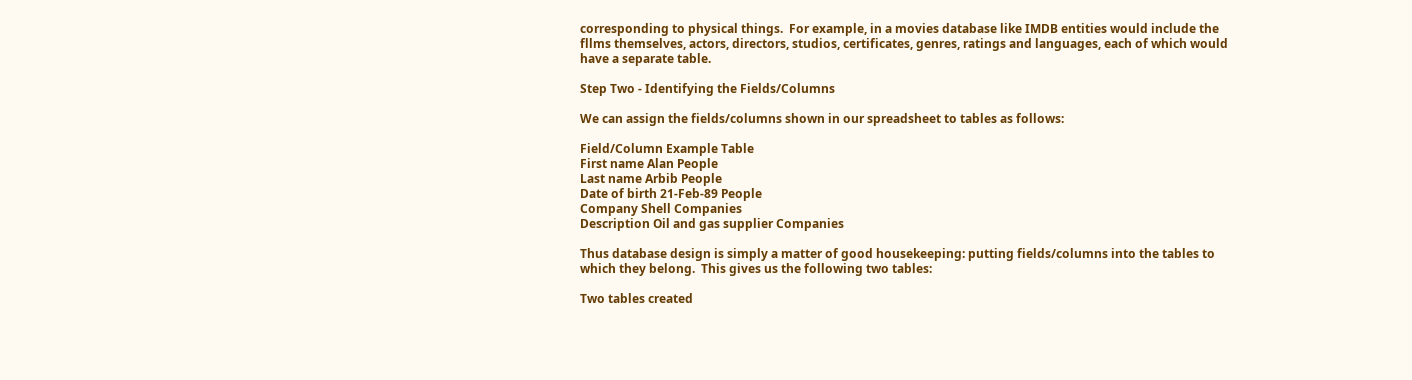corresponding to physical things.  For example, in a movies database like IMDB entities would include the fllms themselves, actors, directors, studios, certificates, genres, ratings and languages, each of which would have a separate table.

Step Two - Identifying the Fields/Columns

We can assign the fields/columns shown in our spreadsheet to tables as follows:

Field/Column Example Table
First name Alan People
Last name Arbib People
Date of birth 21-Feb-89 People
Company Shell Companies
Description Oil and gas supplier Companies

Thus database design is simply a matter of good housekeeping: putting fields/columns into the tables to which they belong.  This gives us the following two tables:

Two tables created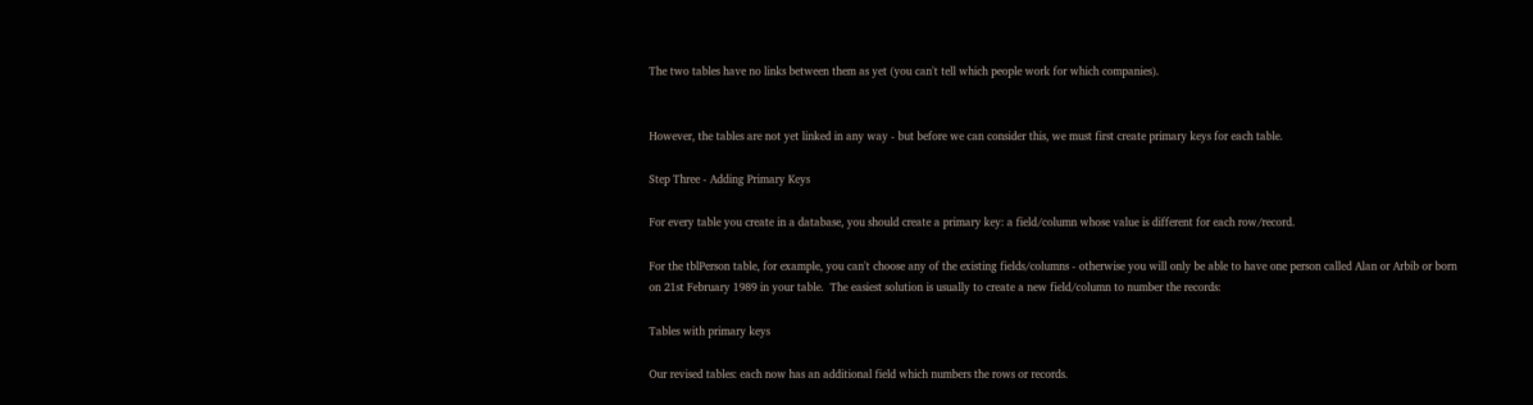The two tables have no links between them as yet (you can't tell which people work for which companies).


However, the tables are not yet linked in any way - but before we can consider this, we must first create primary keys for each table.

Step Three - Adding Primary Keys

For every table you create in a database, you should create a primary key: a field/column whose value is different for each row/record.

For the tblPerson table, for example, you can't choose any of the existing fields/columns - otherwise you will only be able to have one person called Alan or Arbib or born on 21st February 1989 in your table.  The easiest solution is usually to create a new field/column to number the records:

Tables with primary keys

Our revised tables: each now has an additional field which numbers the rows or records.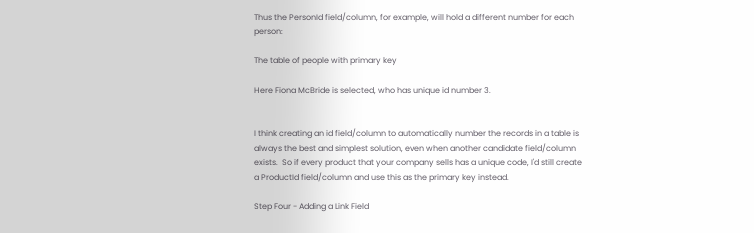Thus the PersonId field/column, for example, will hold a different number for each person:

The table of people with primary key

Here Fiona McBride is selected, who has unique id number 3.


I think creating an id field/column to automatically number the records in a table is always the best and simplest solution, even when another candidate field/column exists.  So if every product that your company sells has a unique code, I'd still create a ProductId field/column and use this as the primary key instead.

Step Four - Adding a Link Field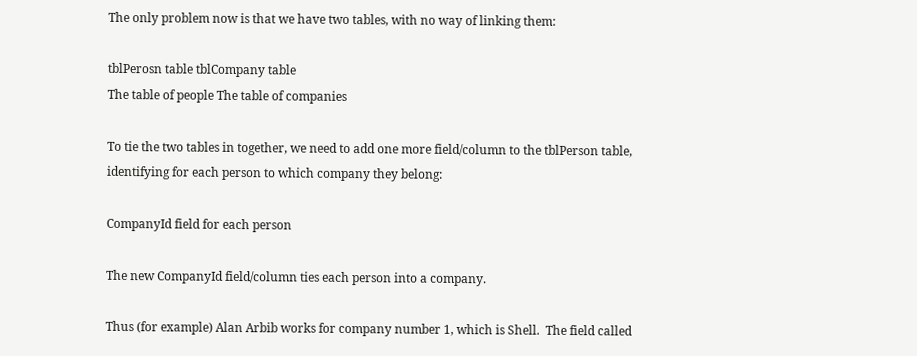The only problem now is that we have two tables, with no way of linking them:

tblPerosn table tblCompany table
The table of people The table of companies

To tie the two tables in together, we need to add one more field/column to the tblPerson table, identifying for each person to which company they belong:

CompanyId field for each person

The new CompanyId field/column ties each person into a company.

Thus (for example) Alan Arbib works for company number 1, which is Shell.  The field called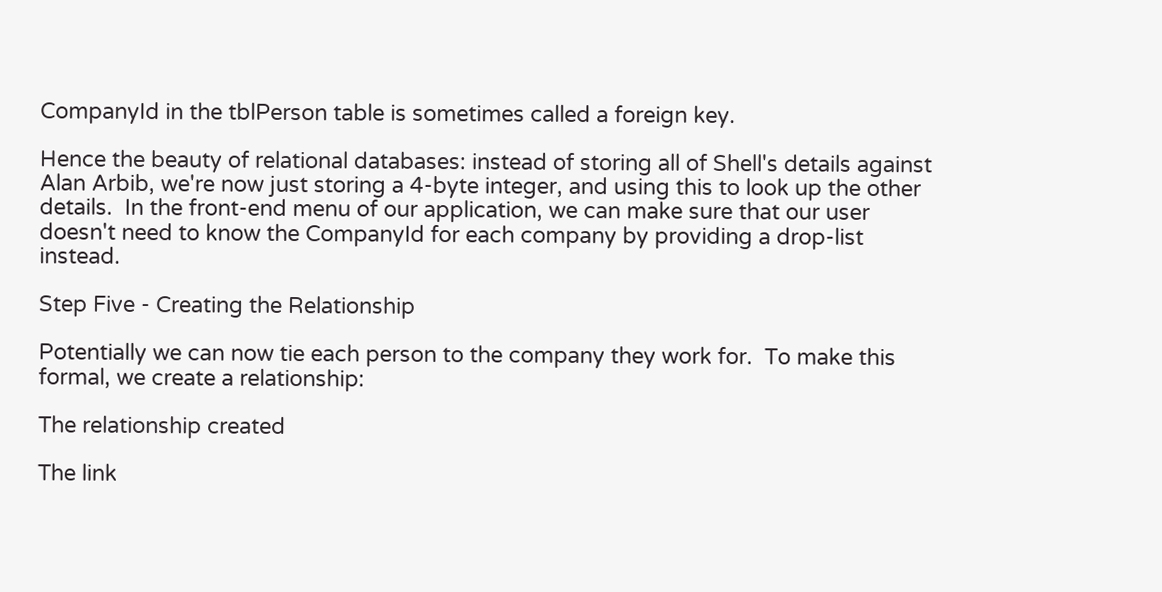CompanyId in the tblPerson table is sometimes called a foreign key.

Hence the beauty of relational databases: instead of storing all of Shell's details against Alan Arbib, we're now just storing a 4-byte integer, and using this to look up the other details.  In the front-end menu of our application, we can make sure that our user doesn't need to know the CompanyId for each company by providing a drop-list instead.

Step Five - Creating the Relationship

Potentially we can now tie each person to the company they work for.  To make this formal, we create a relationship:

The relationship created

The link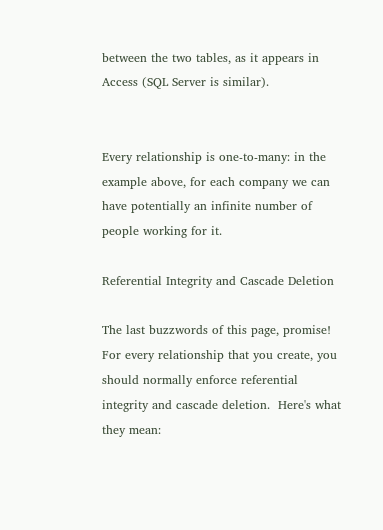between the two tables, as it appears in Access (SQL Server is similar).


Every relationship is one-to-many: in the example above, for each company we can have potentially an infinite number of people working for it.

Referential Integrity and Cascade Deletion

The last buzzwords of this page, promise!  For every relationship that you create, you should normally enforce referential integrity and cascade deletion.  Here's what they mean: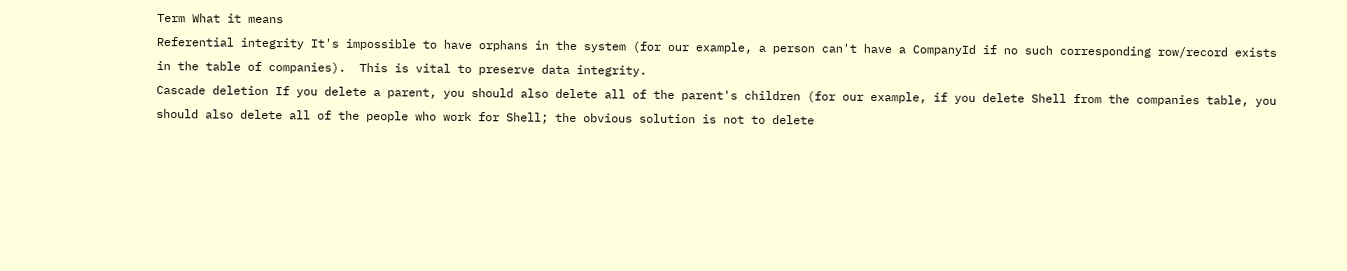Term What it means
Referential integrity It's impossible to have orphans in the system (for our example, a person can't have a CompanyId if no such corresponding row/record exists in the table of companies).  This is vital to preserve data integrity.
Cascade deletion If you delete a parent, you should also delete all of the parent's children (for our example, if you delete Shell from the companies table, you should also delete all of the people who work for Shell; the obvious solution is not to delete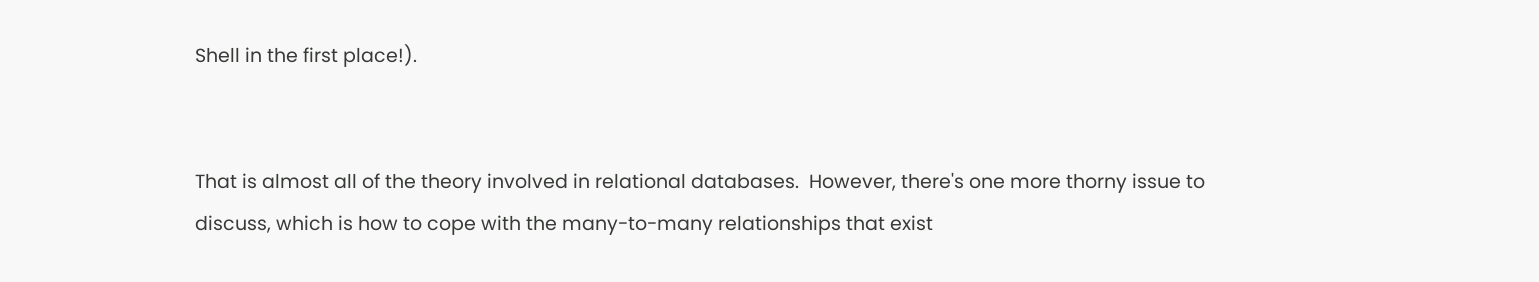Shell in the first place!).


That is almost all of the theory involved in relational databases.  However, there's one more thorny issue to discuss, which is how to cope with the many-to-many relationships that exist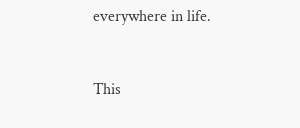everywhere in life.


This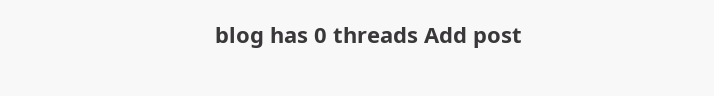blog has 0 threads Add post